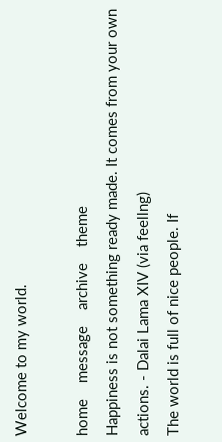Welcome to my world.

home    message    archive    theme
Happiness is not something ready made. It comes from your own actions. - Dalai Lama XIV (via feellng)
The world is full of nice people. If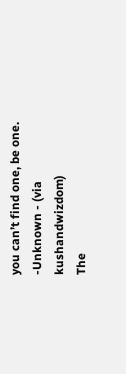you can’t find one, be one. -Unknown - (via kushandwizdom)
The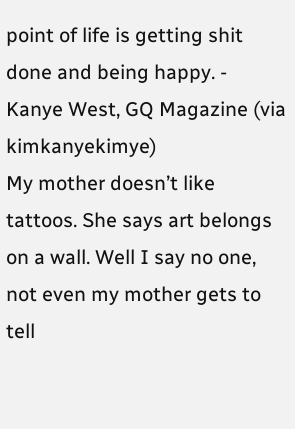point of life is getting shit done and being happy. - Kanye West, GQ Magazine (via kimkanyekimye)
My mother doesn’t like tattoos. She says art belongs on a wall. Well I say no one, not even my mother gets to tell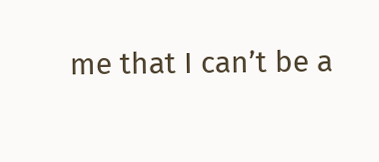me that I can’t be a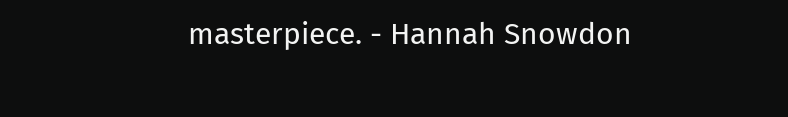masterpiece. - Hannah Snowdon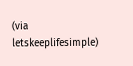(via letskeeplifesimple)